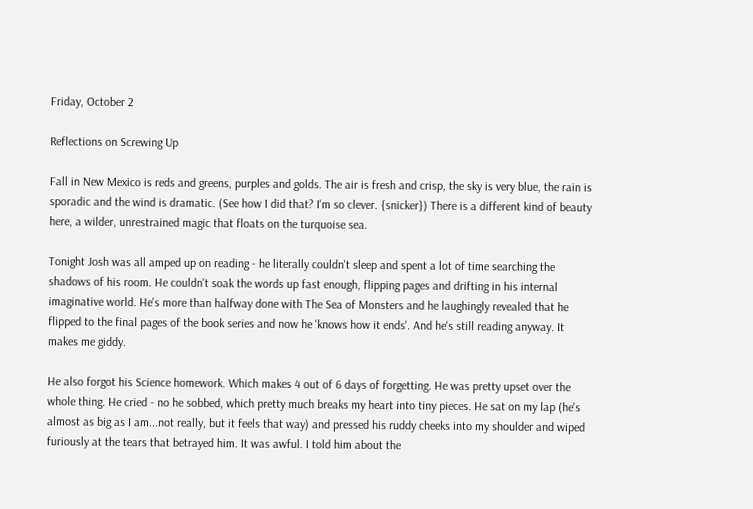Friday, October 2

Reflections on Screwing Up

Fall in New Mexico is reds and greens, purples and golds. The air is fresh and crisp, the sky is very blue, the rain is sporadic and the wind is dramatic. (See how I did that? I'm so clever. {snicker}) There is a different kind of beauty here, a wilder, unrestrained magic that floats on the turquoise sea.

Tonight Josh was all amped up on reading - he literally couldn't sleep and spent a lot of time searching the shadows of his room. He couldn't soak the words up fast enough, flipping pages and drifting in his internal imaginative world. He's more than halfway done with The Sea of Monsters and he laughingly revealed that he flipped to the final pages of the book series and now he 'knows how it ends'. And he's still reading anyway. It makes me giddy.

He also forgot his Science homework. Which makes 4 out of 6 days of forgetting. He was pretty upset over the whole thing. He cried - no he sobbed, which pretty much breaks my heart into tiny pieces. He sat on my lap (he's almost as big as I am...not really, but it feels that way) and pressed his ruddy cheeks into my shoulder and wiped furiously at the tears that betrayed him. It was awful. I told him about the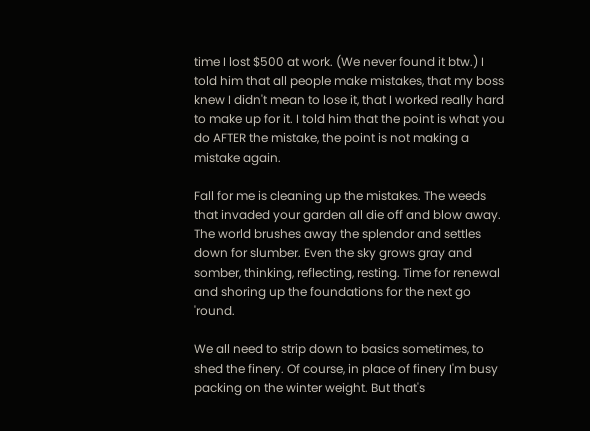time I lost $500 at work. (We never found it btw.) I told him that all people make mistakes, that my boss knew I didn't mean to lose it, that I worked really hard to make up for it. I told him that the point is what you do AFTER the mistake, the point is not making a mistake again.

Fall for me is cleaning up the mistakes. The weeds that invaded your garden all die off and blow away. The world brushes away the splendor and settles down for slumber. Even the sky grows gray and somber, thinking, reflecting, resting. Time for renewal and shoring up the foundations for the next go 'round.

We all need to strip down to basics sometimes, to shed the finery. Of course, in place of finery I'm busy packing on the winter weight. But that's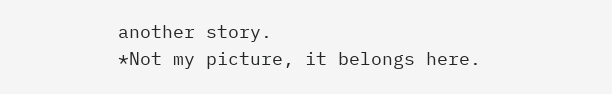another story.
*Not my picture, it belongs here.